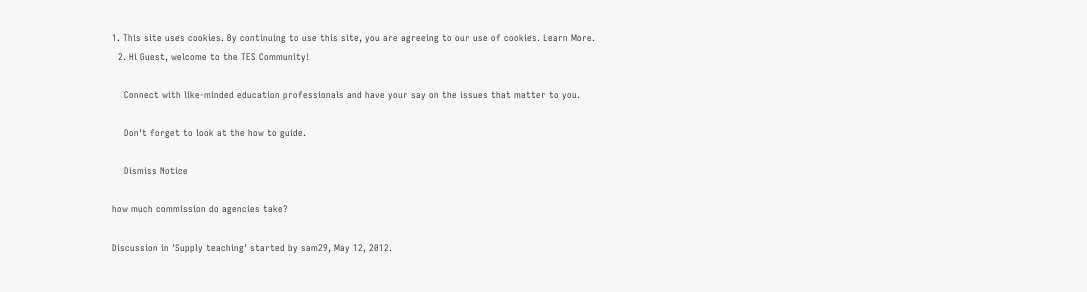1. This site uses cookies. By continuing to use this site, you are agreeing to our use of cookies. Learn More.
  2. Hi Guest, welcome to the TES Community!

    Connect with like-minded education professionals and have your say on the issues that matter to you.

    Don't forget to look at the how to guide.

    Dismiss Notice

how much commission do agencies take?

Discussion in 'Supply teaching' started by sam29, May 12, 2012.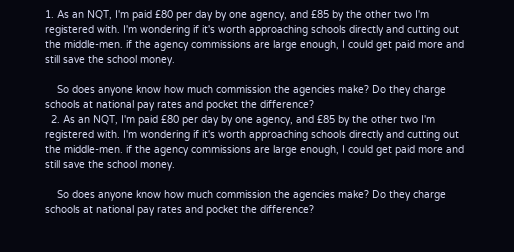1. As an NQT, I'm paid £80 per day by one agency, and £85 by the other two I'm registered with. I'm wondering if it's worth approaching schools directly and cutting out the middle-men. if the agency commissions are large enough, I could get paid more and still save the school money.

    So does anyone know how much commission the agencies make? Do they charge schools at national pay rates and pocket the difference?
  2. As an NQT, I'm paid £80 per day by one agency, and £85 by the other two I'm registered with. I'm wondering if it's worth approaching schools directly and cutting out the middle-men. if the agency commissions are large enough, I could get paid more and still save the school money.

    So does anyone know how much commission the agencies make? Do they charge schools at national pay rates and pocket the difference?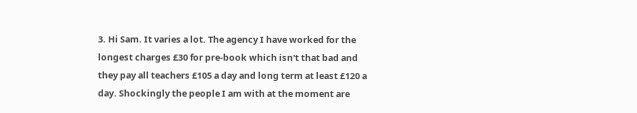3. Hi Sam. It varies a lot. The agency I have worked for the longest charges £30 for pre-book which isn't that bad and they pay all teachers £105 a day and long term at least £120 a day. Shockingly the people I am with at the moment are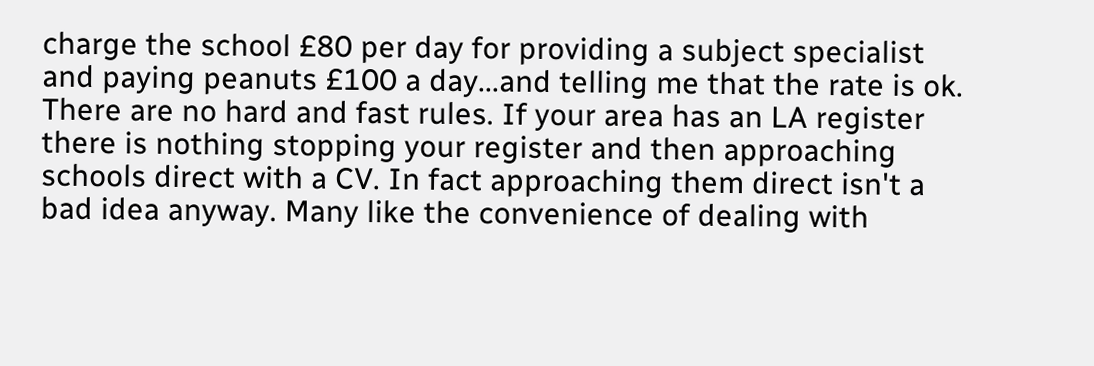charge the school £80 per day for providing a subject specialist and paying peanuts £100 a day...and telling me that the rate is ok. There are no hard and fast rules. If your area has an LA register there is nothing stopping your register and then approaching schools direct with a CV. In fact approaching them direct isn't a bad idea anyway. Many like the convenience of dealing with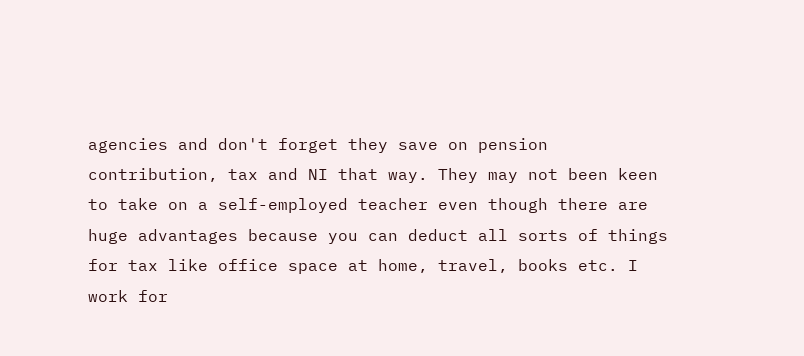agencies and don't forget they save on pension contribution, tax and NI that way. They may not been keen to take on a self-employed teacher even though there are huge advantages because you can deduct all sorts of things for tax like office space at home, travel, books etc. I work for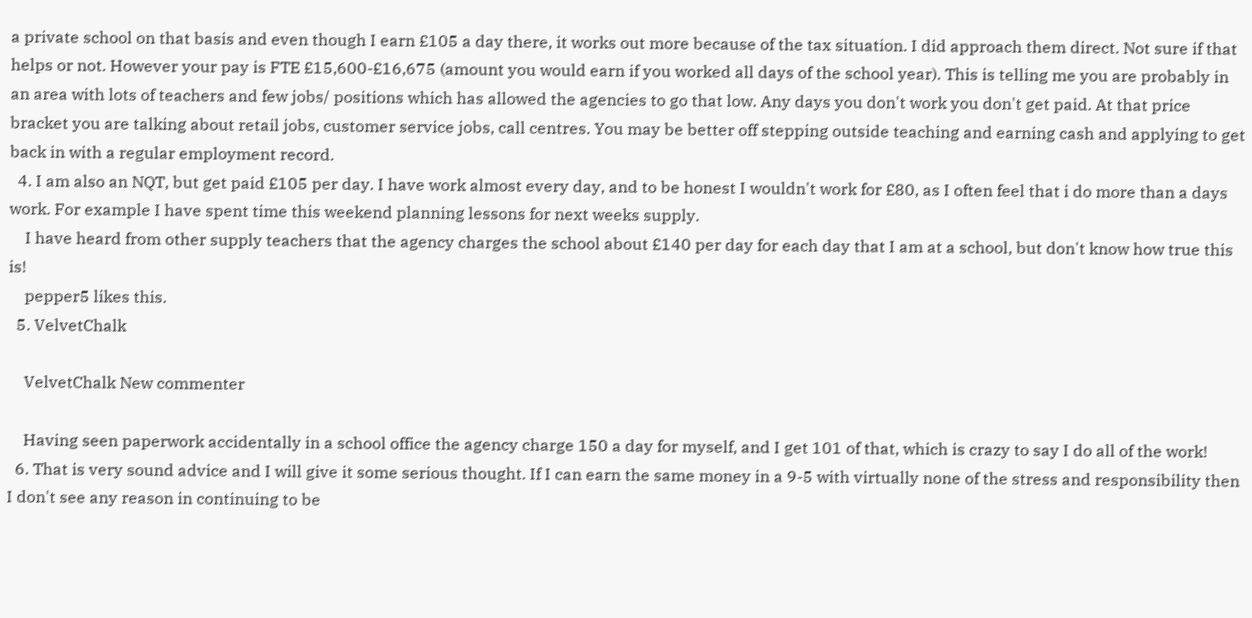a private school on that basis and even though I earn £105 a day there, it works out more because of the tax situation. I did approach them direct. Not sure if that helps or not. However your pay is FTE £15,600-£16,675 (amount you would earn if you worked all days of the school year). This is telling me you are probably in an area with lots of teachers and few jobs/ positions which has allowed the agencies to go that low. Any days you don't work you don't get paid. At that price bracket you are talking about retail jobs, customer service jobs, call centres. You may be better off stepping outside teaching and earning cash and applying to get back in with a regular employment record.
  4. I am also an NQT, but get paid £105 per day. I have work almost every day, and to be honest I wouldn't work for £80, as I often feel that i do more than a days work. For example I have spent time this weekend planning lessons for next weeks supply.
    I have heard from other supply teachers that the agency charges the school about £140 per day for each day that I am at a school, but don't know how true this is!
    pepper5 likes this.
  5. VelvetChalk

    VelvetChalk New commenter

    Having seen paperwork accidentally in a school office the agency charge 150 a day for myself, and I get 101 of that, which is crazy to say I do all of the work!
  6. That is very sound advice and I will give it some serious thought. If I can earn the same money in a 9-5 with virtually none of the stress and responsibility then I don't see any reason in continuing to be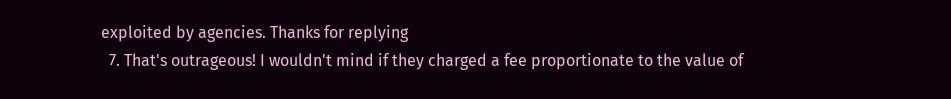exploited by agencies. Thanks for replying
  7. That's outrageous! I wouldn't mind if they charged a fee proportionate to the value of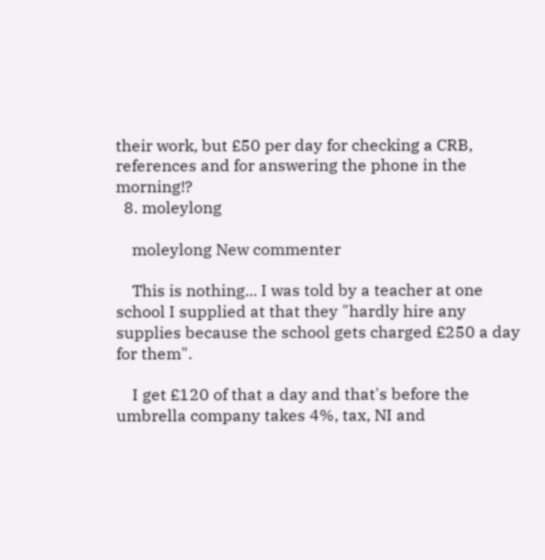their work, but £50 per day for checking a CRB, references and for answering the phone in the morning!?
  8. moleylong

    moleylong New commenter

    This is nothing... I was told by a teacher at one school I supplied at that they "hardly hire any supplies because the school gets charged £250 a day for them".

    I get £120 of that a day and that's before the umbrella company takes 4%, tax, NI and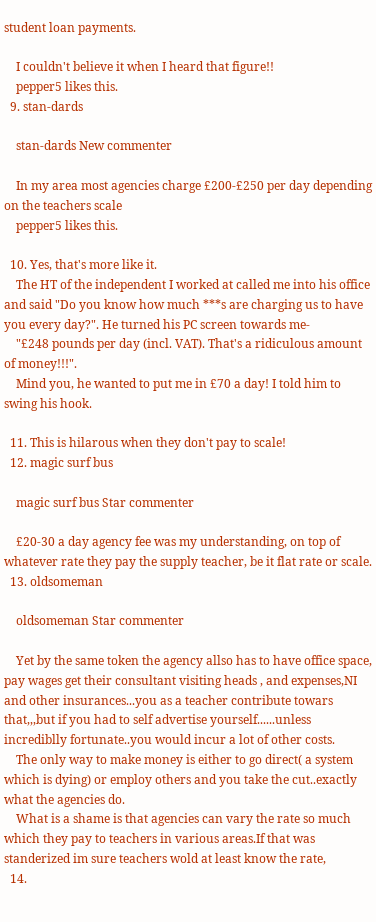student loan payments.

    I couldn't believe it when I heard that figure!!
    pepper5 likes this.
  9. stan-dards

    stan-dards New commenter

    In my area most agencies charge £200-£250 per day depending on the teachers scale
    pepper5 likes this.

  10. Yes, that's more like it.
    The HT of the independent I worked at called me into his office and said "Do you know how much ***s are charging us to have you every day?". He turned his PC screen towards me-
    "£248 pounds per day (incl. VAT). That's a ridiculous amount of money!!!".
    Mind you, he wanted to put me in £70 a day! I told him to swing his hook.

  11. This is hilarous when they don't pay to scale!
  12. magic surf bus

    magic surf bus Star commenter

    £20-30 a day agency fee was my understanding, on top of whatever rate they pay the supply teacher, be it flat rate or scale.
  13. oldsomeman

    oldsomeman Star commenter

    Yet by the same token the agency allso has to have office space, pay wages get their consultant visiting heads , and expenses,NI and other insurances...you as a teacher contribute towars that,,,but if you had to self advertise yourself......unless incrediblly fortunate..you would incur a lot of other costs.
    The only way to make money is either to go direct( a system which is dying) or employ others and you take the cut..exactly what the agencies do.
    What is a shame is that agencies can vary the rate so much which they pay to teachers in various areas.If that was standerized im sure teachers wold at least know the rate,
  14.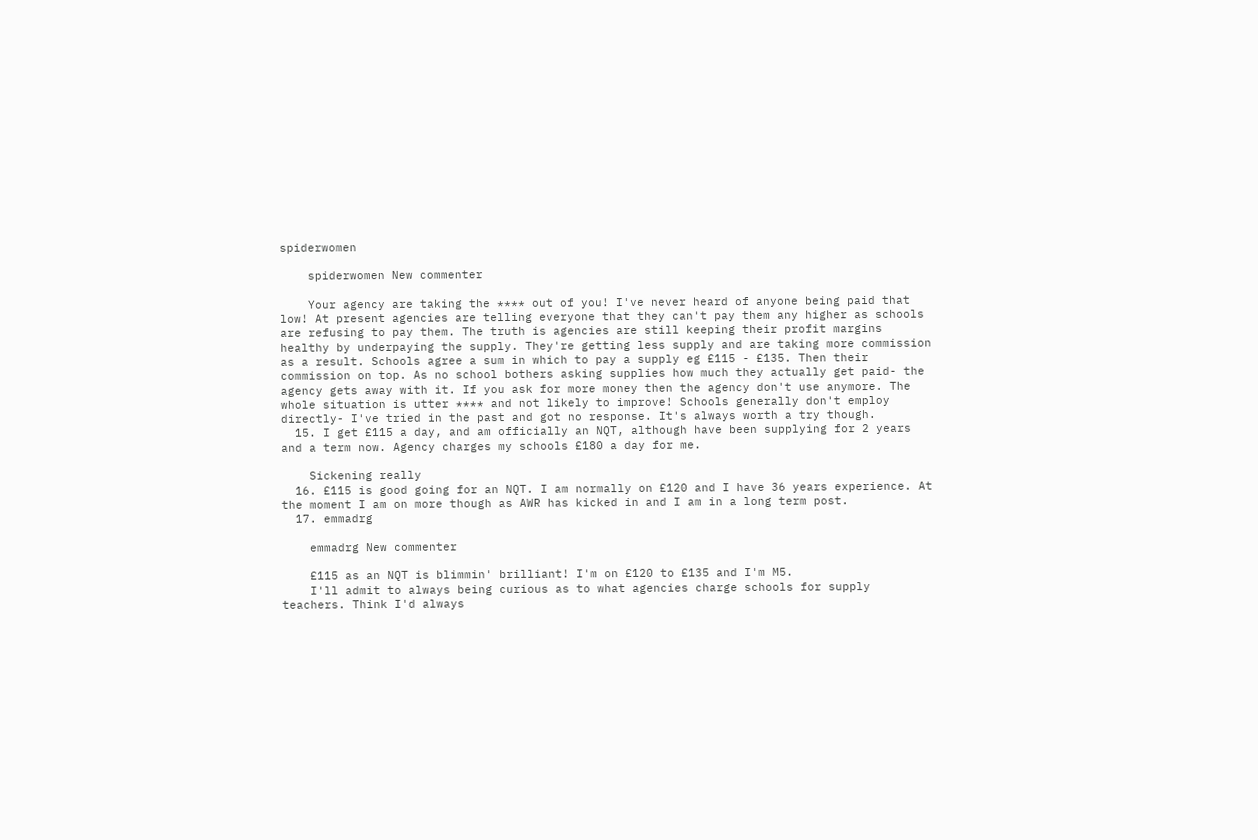spiderwomen

    spiderwomen New commenter

    Your agency are taking the **** out of you! I've never heard of anyone being paid that low! At present agencies are telling everyone that they can't pay them any higher as schools are refusing to pay them. The truth is agencies are still keeping their profit margins healthy by underpaying the supply. They're getting less supply and are taking more commission as a result. Schools agree a sum in which to pay a supply eg £115 - £135. Then their commission on top. As no school bothers asking supplies how much they actually get paid- the agency gets away with it. If you ask for more money then the agency don't use anymore. The whole situation is utter **** and not likely to improve! Schools generally don't employ directly- I've tried in the past and got no response. It's always worth a try though.
  15. I get £115 a day, and am officially an NQT, although have been supplying for 2 years and a term now. Agency charges my schools £180 a day for me.

    Sickening really
  16. £115 is good going for an NQT. I am normally on £120 and I have 36 years experience. At the moment I am on more though as AWR has kicked in and I am in a long term post.
  17. emmadrg

    emmadrg New commenter

    £115 as an NQT is blimmin' brilliant! I'm on £120 to £135 and I'm M5.
    I'll admit to always being curious as to what agencies charge schools for supply teachers. Think I'd always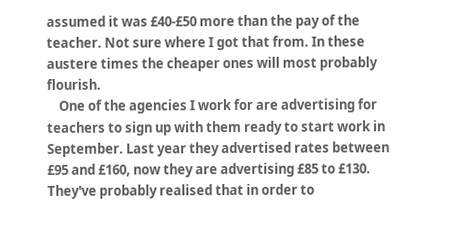assumed it was £40-£50 more than the pay of the teacher. Not sure where I got that from. In these austere times the cheaper ones will most probably flourish.
    One of the agencies I work for are advertising for teachers to sign up with them ready to start work in September. Last year they advertised rates between £95 and £160, now they are advertising £85 to £130. They've probably realised that in order to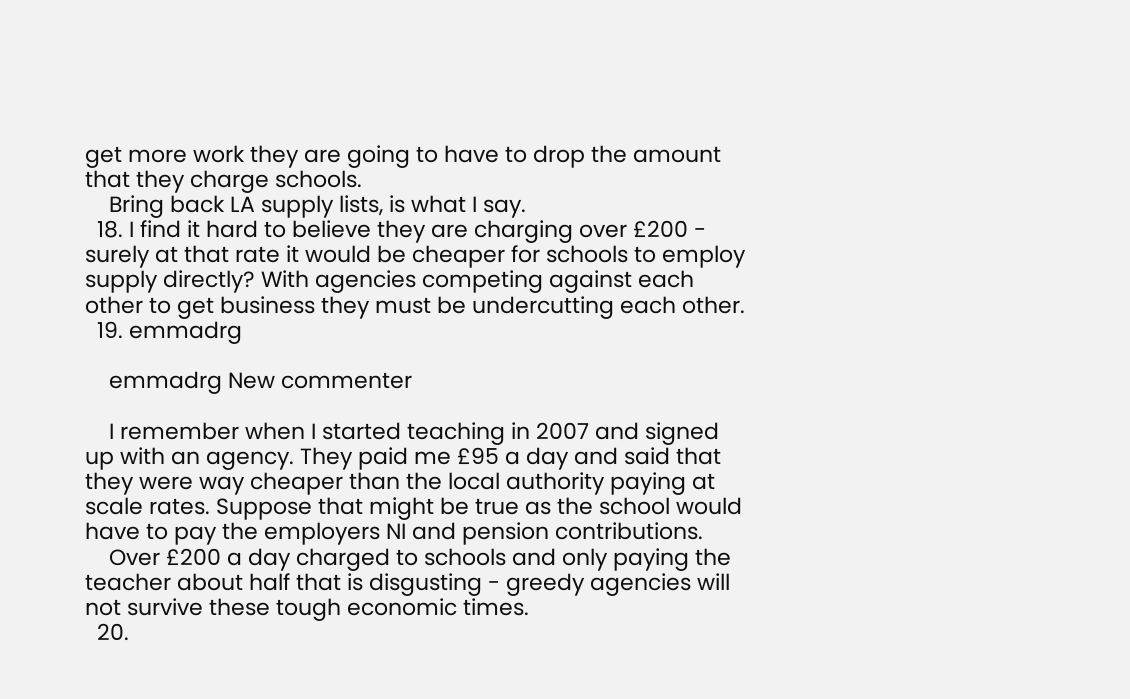get more work they are going to have to drop the amount that they charge schools.
    Bring back LA supply lists, is what I say.
  18. I find it hard to believe they are charging over £200 - surely at that rate it would be cheaper for schools to employ supply directly? With agencies competing against each other to get business they must be undercutting each other.
  19. emmadrg

    emmadrg New commenter

    I remember when I started teaching in 2007 and signed up with an agency. They paid me £95 a day and said that they were way cheaper than the local authority paying at scale rates. Suppose that might be true as the school would have to pay the employers NI and pension contributions.
    Over £200 a day charged to schools and only paying the teacher about half that is disgusting - greedy agencies will not survive these tough economic times.
  20.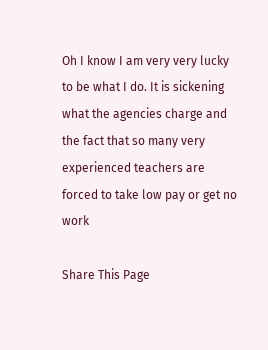Oh I know I am very very lucky to be what I do. It is sickening what the agencies charge and the fact that so many very experienced teachers are forced to take low pay or get no work

Share This Page